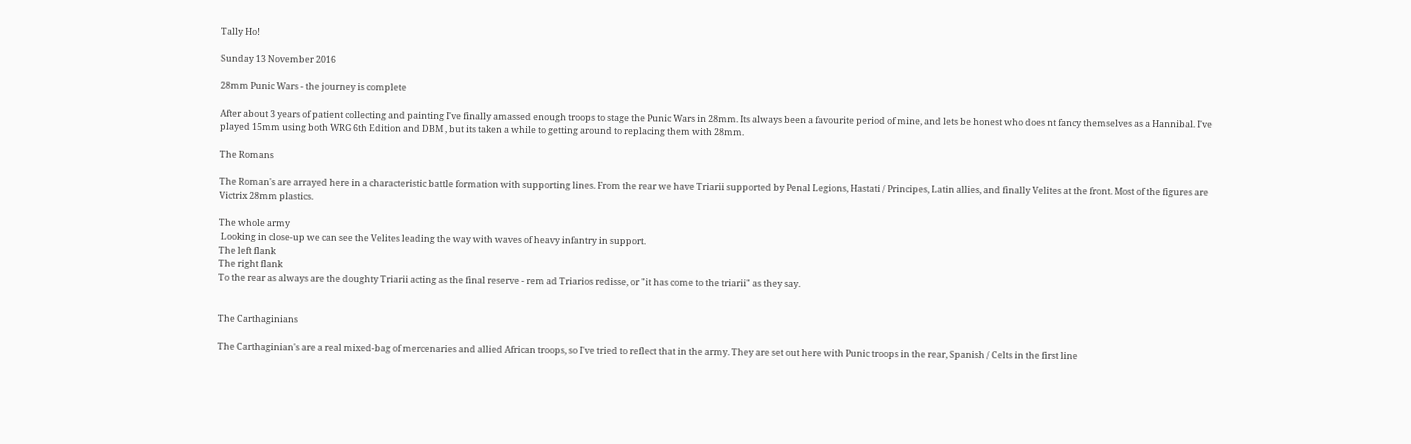Tally Ho!

Sunday 13 November 2016

28mm Punic Wars - the journey is complete

After about 3 years of patient collecting and painting I've finally amassed enough troops to stage the Punic Wars in 28mm. Its always been a favourite period of mine, and lets be honest who does nt fancy themselves as a Hannibal. I've played 15mm using both WRG 6th Edition and DBM , but its taken a while to getting around to replacing them with 28mm.

The Romans

The Roman's are arrayed here in a characteristic battle formation with supporting lines. From the rear we have Triarii supported by Penal Legions, Hastati / Principes, Latin allies, and finally Velites at the front. Most of the figures are Victrix 28mm plastics.

The whole army
 Looking in close-up we can see the Velites leading the way with waves of heavy infantry in support.
The left flank
The right flank
To the rear as always are the doughty Triarii acting as the final reserve - rem ad Triarios redisse, or "it has come to the triarii" as they say.


The Carthaginians

The Carthaginian's are a real mixed-bag of mercenaries and allied African troops, so I've tried to reflect that in the army. They are set out here with Punic troops in the rear, Spanish / Celts in the first line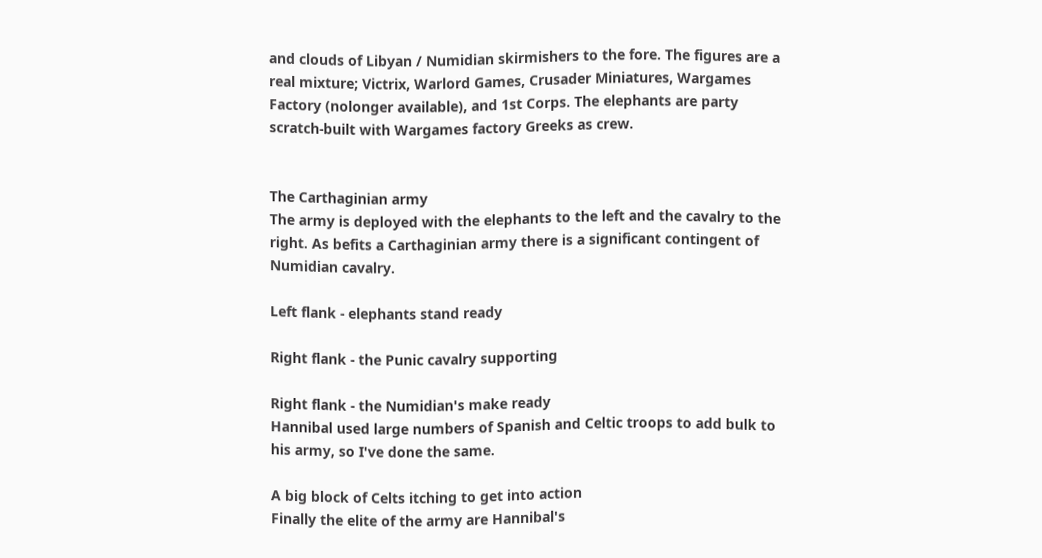and clouds of Libyan / Numidian skirmishers to the fore. The figures are a real mixture; Victrix, Warlord Games, Crusader Miniatures, Wargames Factory (nolonger available), and 1st Corps. The elephants are party scratch-built with Wargames factory Greeks as crew.


The Carthaginian army
The army is deployed with the elephants to the left and the cavalry to the right. As befits a Carthaginian army there is a significant contingent of Numidian cavalry.

Left flank - elephants stand ready

Right flank - the Punic cavalry supporting

Right flank - the Numidian's make ready
Hannibal used large numbers of Spanish and Celtic troops to add bulk to his army, so I've done the same.

A big block of Celts itching to get into action
Finally the elite of the army are Hannibal's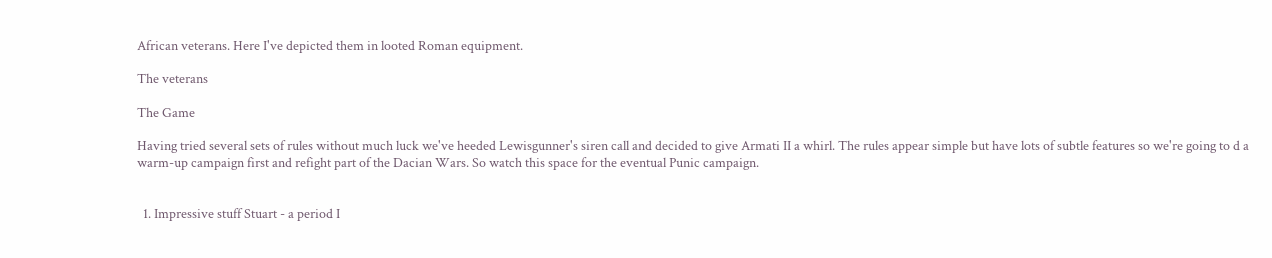African veterans. Here I've depicted them in looted Roman equipment.

The veterans

The Game

Having tried several sets of rules without much luck we've heeded Lewisgunner's siren call and decided to give Armati II a whirl. The rules appear simple but have lots of subtle features so we're going to d a warm-up campaign first and refight part of the Dacian Wars. So watch this space for the eventual Punic campaign.


  1. Impressive stuff Stuart - a period I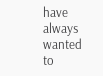have always wanted to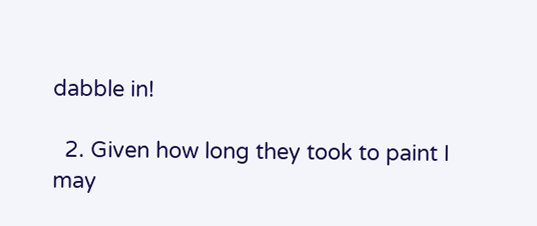dabble in!

  2. Given how long they took to paint I may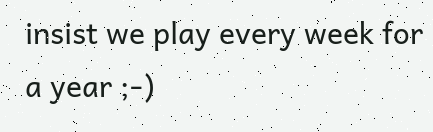insist we play every week for a year ;-)